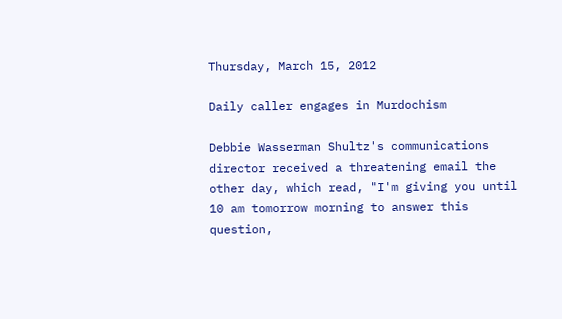Thursday, March 15, 2012

Daily caller engages in Murdochism

Debbie Wasserman Shultz's communications director received a threatening email the other day, which read, "I'm giving you until 10 am tomorrow morning to answer this question,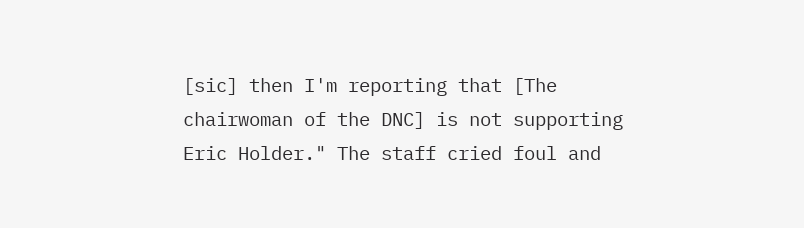[sic] then I'm reporting that [The chairwoman of the DNC] is not supporting Eric Holder." The staff cried foul and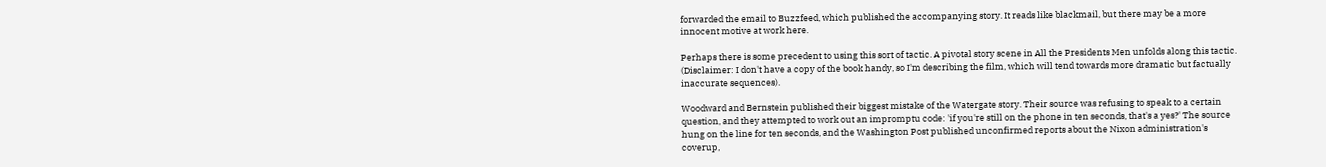forwarded the email to Buzzfeed, which published the accompanying story. It reads like blackmail, but there may be a more innocent motive at work here.

Perhaps there is some precedent to using this sort of tactic. A pivotal story scene in All the Presidents Men unfolds along this tactic. (Disclaimer: I don't have a copy of the book handy, so I'm describing the film, which will tend towards more dramatic but factually inaccurate sequences).

Woodward and Bernstein published their biggest mistake of the Watergate story. Their source was refusing to speak to a certain question, and they attempted to work out an impromptu code: 'if you're still on the phone in ten seconds, that's a yes?' The source hung on the line for ten seconds, and the Washington Post published unconfirmed reports about the Nixon administration's coverup,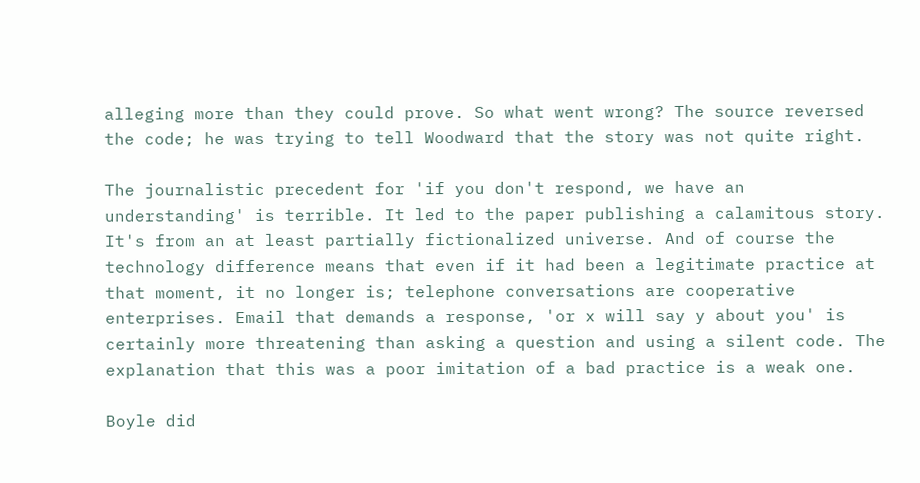alleging more than they could prove. So what went wrong? The source reversed the code; he was trying to tell Woodward that the story was not quite right.

The journalistic precedent for 'if you don't respond, we have an understanding' is terrible. It led to the paper publishing a calamitous story. It's from an at least partially fictionalized universe. And of course the technology difference means that even if it had been a legitimate practice at that moment, it no longer is; telephone conversations are cooperative enterprises. Email that demands a response, 'or x will say y about you' is certainly more threatening than asking a question and using a silent code. The explanation that this was a poor imitation of a bad practice is a weak one.

Boyle did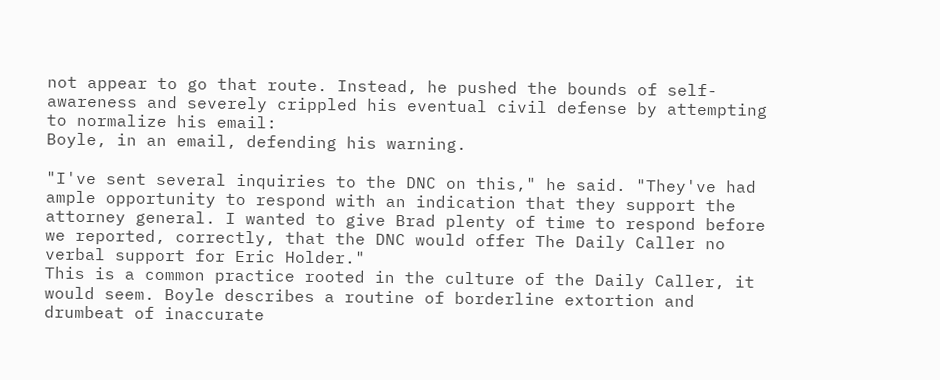not appear to go that route. Instead, he pushed the bounds of self-awareness and severely crippled his eventual civil defense by attempting to normalize his email:
Boyle, in an email, defending his warning.

"I've sent several inquiries to the DNC on this," he said. "They've had ample opportunity to respond with an indication that they support the attorney general. I wanted to give Brad plenty of time to respond before we reported, correctly, that the DNC would offer The Daily Caller no verbal support for Eric Holder."
This is a common practice rooted in the culture of the Daily Caller, it would seem. Boyle describes a routine of borderline extortion and drumbeat of inaccurate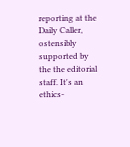reporting at the Daily Caller, ostensibly supported by the the editorial staff. It's an ethics-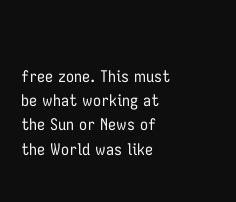free zone. This must be what working at the Sun or News of the World was like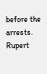before the arrests. Rupert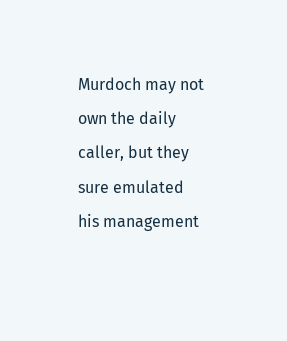Murdoch may not own the daily caller, but they sure emulated his management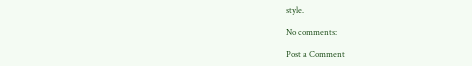style.

No comments:

Post a Comment